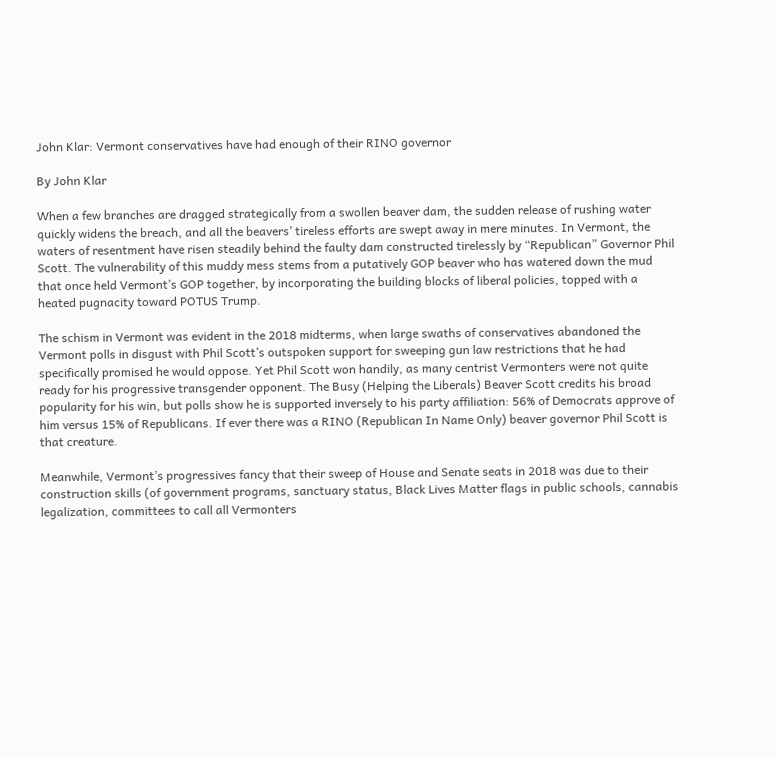John Klar: Vermont conservatives have had enough of their RINO governor

By John Klar

When a few branches are dragged strategically from a swollen beaver dam, the sudden release of rushing water quickly widens the breach, and all the beavers’ tireless efforts are swept away in mere minutes. In Vermont, the waters of resentment have risen steadily behind the faulty dam constructed tirelessly by “Republican” Governor Phil Scott. The vulnerability of this muddy mess stems from a putatively GOP beaver who has watered down the mud that once held Vermont’s GOP together, by incorporating the building blocks of liberal policies, topped with a heated pugnacity toward POTUS Trump.

The schism in Vermont was evident in the 2018 midterms, when large swaths of conservatives abandoned the Vermont polls in disgust with Phil Scott’s outspoken support for sweeping gun law restrictions that he had specifically promised he would oppose. Yet Phil Scott won handily, as many centrist Vermonters were not quite ready for his progressive transgender opponent. The Busy (Helping the Liberals) Beaver Scott credits his broad popularity for his win, but polls show he is supported inversely to his party affiliation: 56% of Democrats approve of him versus 15% of Republicans. If ever there was a RINO (Republican In Name Only) beaver governor Phil Scott is that creature.

Meanwhile, Vermont’s progressives fancy that their sweep of House and Senate seats in 2018 was due to their construction skills (of government programs, sanctuary status, Black Lives Matter flags in public schools, cannabis legalization, committees to call all Vermonters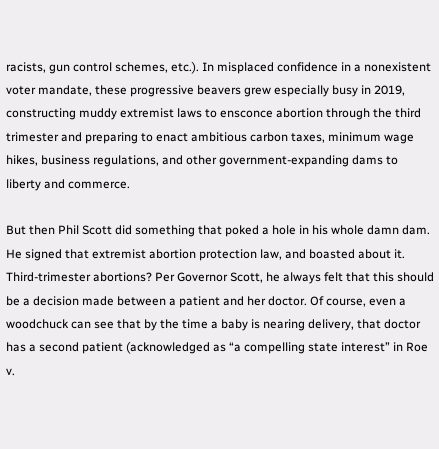racists, gun control schemes, etc.). In misplaced confidence in a nonexistent voter mandate, these progressive beavers grew especially busy in 2019, constructing muddy extremist laws to ensconce abortion through the third trimester and preparing to enact ambitious carbon taxes, minimum wage hikes, business regulations, and other government-expanding dams to liberty and commerce.

But then Phil Scott did something that poked a hole in his whole damn dam.  He signed that extremist abortion protection law, and boasted about it. Third-trimester abortions? Per Governor Scott, he always felt that this should be a decision made between a patient and her doctor. Of course, even a woodchuck can see that by the time a baby is nearing delivery, that doctor has a second patient (acknowledged as “a compelling state interest” in Roe v.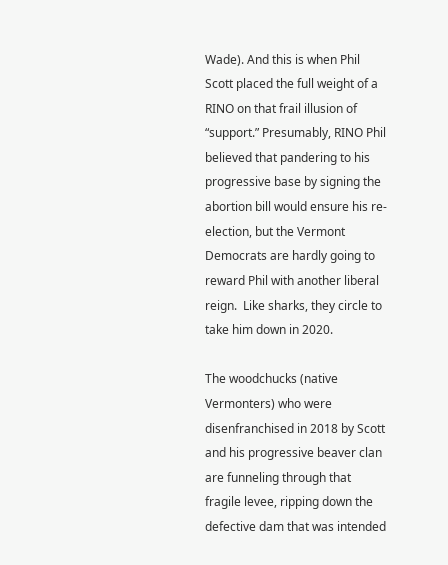Wade). And this is when Phil Scott placed the full weight of a RINO on that frail illusion of “support.” Presumably, RINO Phil believed that pandering to his progressive base by signing the abortion bill would ensure his re-election, but the Vermont Democrats are hardly going to reward Phil with another liberal reign.  Like sharks, they circle to take him down in 2020.

The woodchucks (native Vermonters) who were disenfranchised in 2018 by Scott and his progressive beaver clan are funneling through that fragile levee, ripping down the defective dam that was intended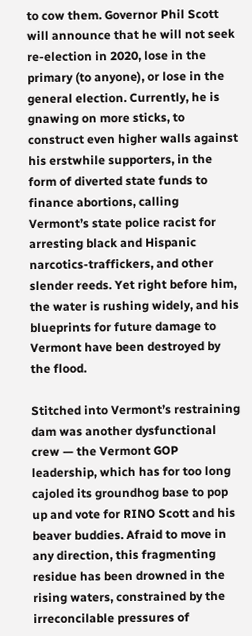to cow them. Governor Phil Scott will announce that he will not seek re-election in 2020, lose in the primary (to anyone), or lose in the general election. Currently, he is gnawing on more sticks, to construct even higher walls against his erstwhile supporters, in the form of diverted state funds to finance abortions, calling Vermont’s state police racist for arresting black and Hispanic narcotics-traffickers, and other slender reeds. Yet right before him, the water is rushing widely, and his blueprints for future damage to Vermont have been destroyed by the flood.

Stitched into Vermont’s restraining dam was another dysfunctional crew — the Vermont GOP leadership, which has for too long cajoled its groundhog base to pop up and vote for RINO Scott and his beaver buddies. Afraid to move in any direction, this fragmenting residue has been drowned in the rising waters, constrained by the irreconcilable pressures of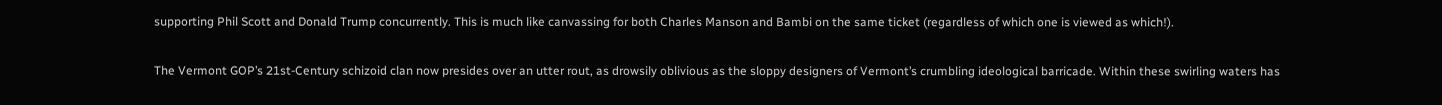supporting Phil Scott and Donald Trump concurrently. This is much like canvassing for both Charles Manson and Bambi on the same ticket (regardless of which one is viewed as which!).

The Vermont GOP’s 21st-Century schizoid clan now presides over an utter rout, as drowsily oblivious as the sloppy designers of Vermont’s crumbling ideological barricade. Within these swirling waters has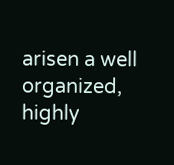arisen a well organized, highly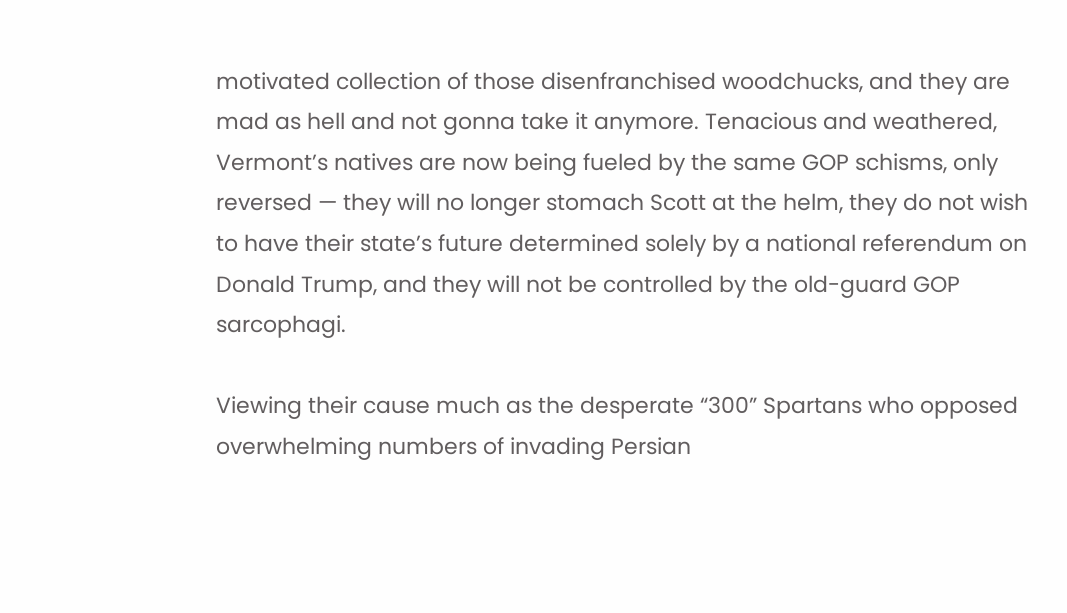motivated collection of those disenfranchised woodchucks, and they are mad as hell and not gonna take it anymore. Tenacious and weathered, Vermont’s natives are now being fueled by the same GOP schisms, only reversed — they will no longer stomach Scott at the helm, they do not wish to have their state’s future determined solely by a national referendum on Donald Trump, and they will not be controlled by the old-guard GOP sarcophagi.

Viewing their cause much as the desperate “300” Spartans who opposed overwhelming numbers of invading Persian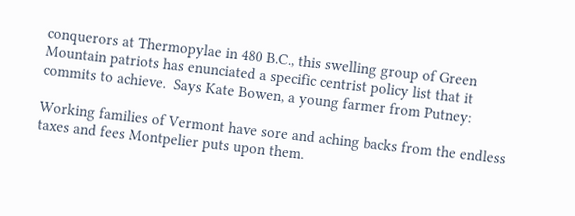conquerors at Thermopylae in 480 B.C., this swelling group of Green Mountain patriots has enunciated a specific centrist policy list that it commits to achieve.  Says Kate Bowen, a young farmer from Putney:

Working families of Vermont have sore and aching backs from the endless taxes and fees Montpelier puts upon them.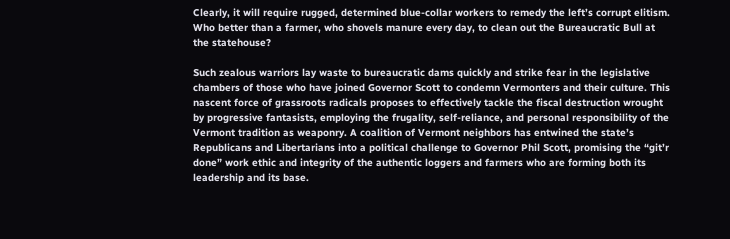Clearly, it will require rugged, determined blue-collar workers to remedy the left’s corrupt elitism. Who better than a farmer, who shovels manure every day, to clean out the Bureaucratic Bull at the statehouse?

Such zealous warriors lay waste to bureaucratic dams quickly and strike fear in the legislative chambers of those who have joined Governor Scott to condemn Vermonters and their culture. This nascent force of grassroots radicals proposes to effectively tackle the fiscal destruction wrought by progressive fantasists, employing the frugality, self-reliance, and personal responsibility of the Vermont tradition as weaponry. A coalition of Vermont neighbors has entwined the state’s Republicans and Libertarians into a political challenge to Governor Phil Scott, promising the “git’r done” work ethic and integrity of the authentic loggers and farmers who are forming both its leadership and its base.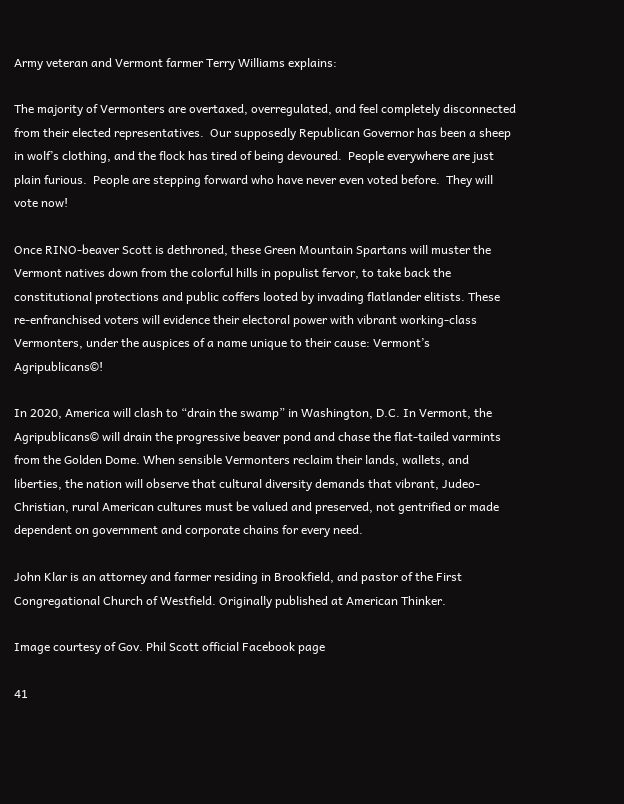Army veteran and Vermont farmer Terry Williams explains:

The majority of Vermonters are overtaxed, overregulated, and feel completely disconnected from their elected representatives.  Our supposedly Republican Governor has been a sheep in wolf’s clothing, and the flock has tired of being devoured.  People everywhere are just plain furious.  People are stepping forward who have never even voted before.  They will vote now!

Once RINO-beaver Scott is dethroned, these Green Mountain Spartans will muster the Vermont natives down from the colorful hills in populist fervor, to take back the constitutional protections and public coffers looted by invading flatlander elitists. These re-enfranchised voters will evidence their electoral power with vibrant working-class Vermonters, under the auspices of a name unique to their cause: Vermont’s Agripublicans©!

In 2020, America will clash to “drain the swamp” in Washington, D.C. In Vermont, the Agripublicans© will drain the progressive beaver pond and chase the flat-tailed varmints from the Golden Dome. When sensible Vermonters reclaim their lands, wallets, and liberties, the nation will observe that cultural diversity demands that vibrant, Judeo-Christian, rural American cultures must be valued and preserved, not gentrified or made dependent on government and corporate chains for every need.

John Klar is an attorney and farmer residing in Brookfield, and pastor of the First Congregational Church of Westfield. Originally published at American Thinker.

Image courtesy of Gov. Phil Scott official Facebook page

41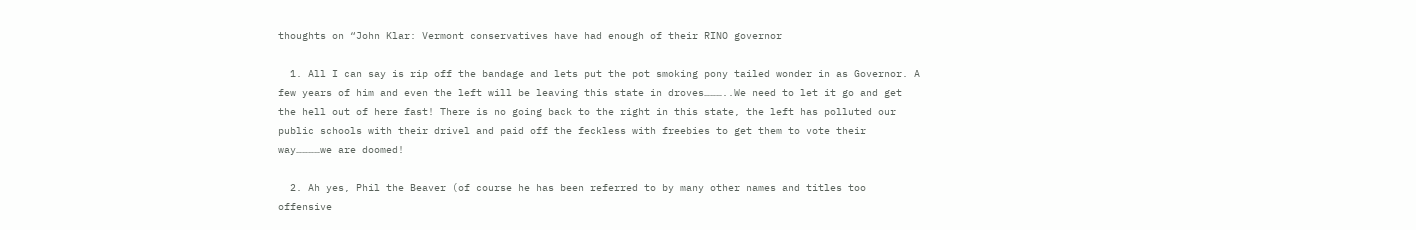thoughts on “John Klar: Vermont conservatives have had enough of their RINO governor

  1. All I can say is rip off the bandage and lets put the pot smoking pony tailed wonder in as Governor. A few years of him and even the left will be leaving this state in droves………..We need to let it go and get the hell out of here fast! There is no going back to the right in this state, the left has polluted our public schools with their drivel and paid off the feckless with freebies to get them to vote their way…………we are doomed!

  2. Ah yes, Phil the Beaver (of course he has been referred to by many other names and titles too offensive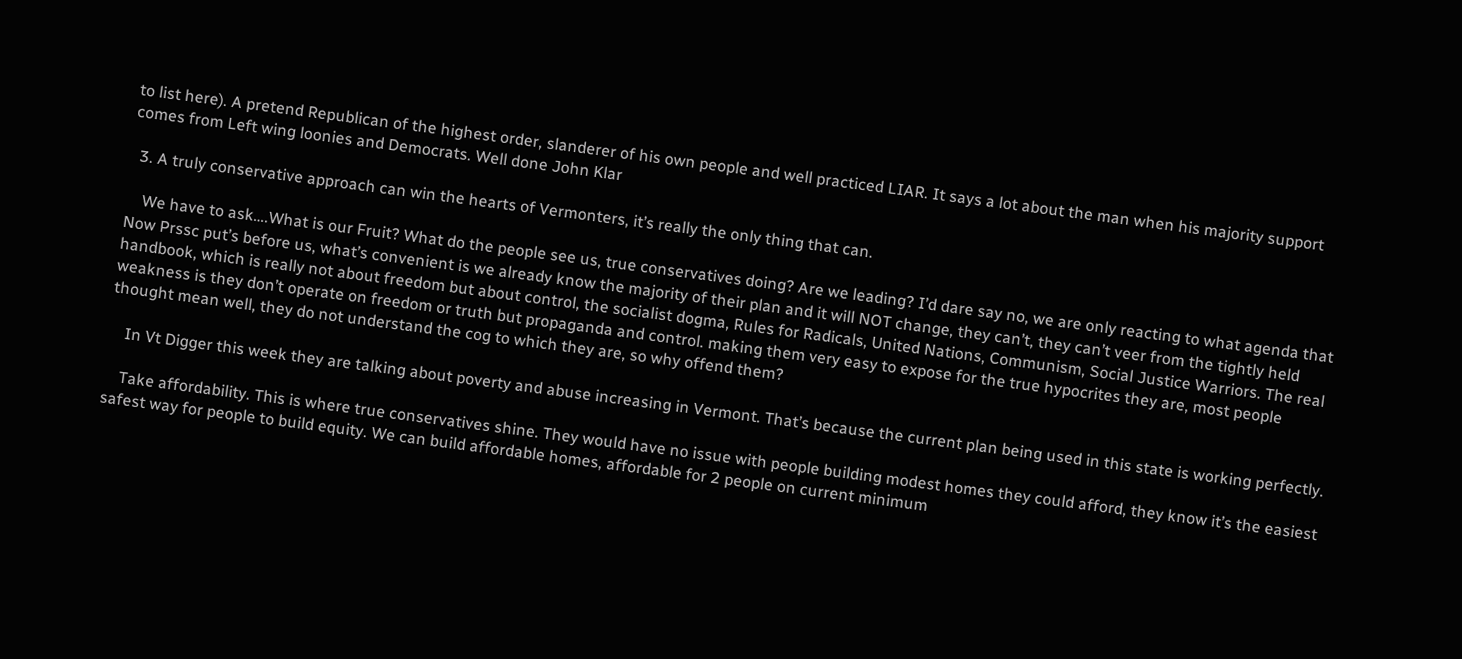to list here). A pretend Republican of the highest order, slanderer of his own people and well practiced LIAR. It says a lot about the man when his majority support comes from Left wing loonies and Democrats. Well done John Klar

  3. A truly conservative approach can win the hearts of Vermonters, it’s really the only thing that can.

    We have to ask….What is our Fruit? What do the people see us, true conservatives doing? Are we leading? I’d dare say no, we are only reacting to what agenda that Now Prssc put’s before us, what’s convenient is we already know the majority of their plan and it will NOT change, they can’t, they can’t veer from the tightly held handbook, which is really not about freedom but about control, the socialist dogma, Rules for Radicals, United Nations, Communism, Social Justice Warriors. The real weakness is they don’t operate on freedom or truth but propaganda and control. making them very easy to expose for the true hypocrites they are, most people thought mean well, they do not understand the cog to which they are, so why offend them?

    In Vt Digger this week they are talking about poverty and abuse increasing in Vermont. That’s because the current plan being used in this state is working perfectly.

    Take affordability. This is where true conservatives shine. They would have no issue with people building modest homes they could afford, they know it’s the easiest safest way for people to build equity. We can build affordable homes, affordable for 2 people on current minimum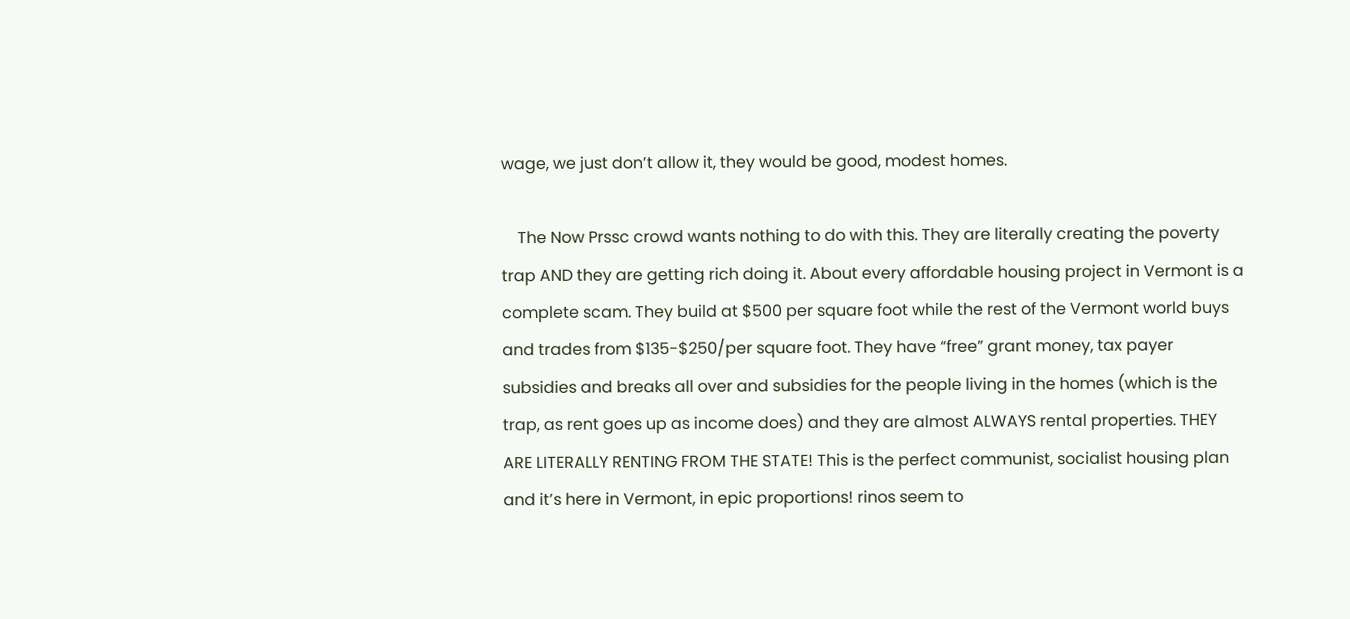wage, we just don’t allow it, they would be good, modest homes.

    The Now Prssc crowd wants nothing to do with this. They are literally creating the poverty trap AND they are getting rich doing it. About every affordable housing project in Vermont is a complete scam. They build at $500 per square foot while the rest of the Vermont world buys and trades from $135-$250/per square foot. They have “free” grant money, tax payer subsidies and breaks all over and subsidies for the people living in the homes (which is the trap, as rent goes up as income does) and they are almost ALWAYS rental properties. THEY ARE LITERALLY RENTING FROM THE STATE! This is the perfect communist, socialist housing plan and it’s here in Vermont, in epic proportions! rinos seem to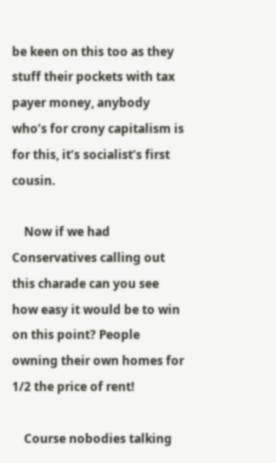be keen on this too as they stuff their pockets with tax payer money, anybody who’s for crony capitalism is for this, it’s socialist’s first cousin.

    Now if we had Conservatives calling out this charade can you see how easy it would be to win on this point? People owning their own homes for 1/2 the price of rent!

    Course nobodies talking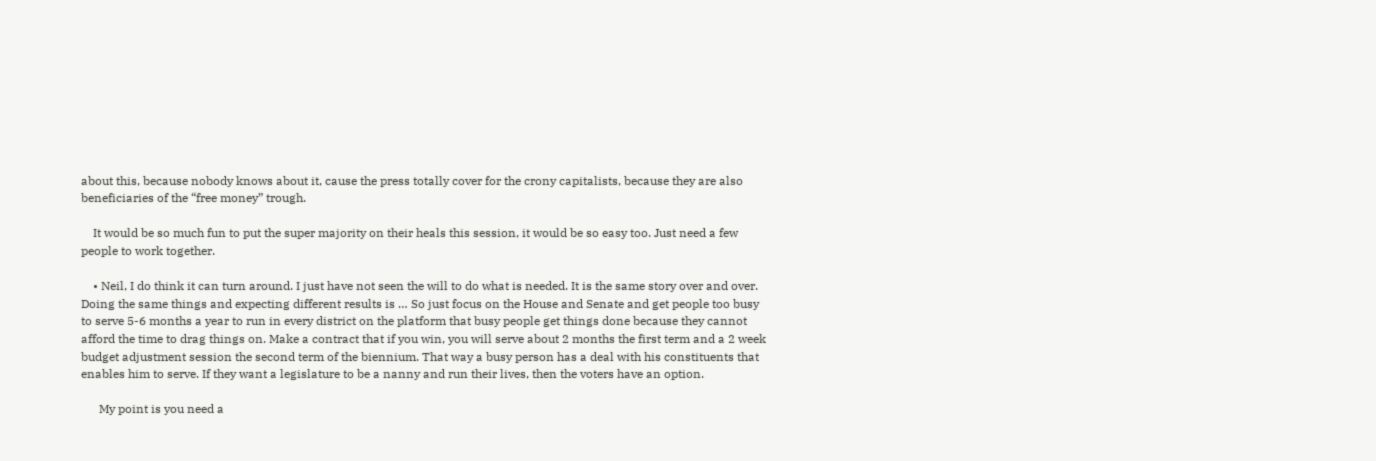about this, because nobody knows about it, cause the press totally cover for the crony capitalists, because they are also beneficiaries of the “free money” trough.

    It would be so much fun to put the super majority on their heals this session, it would be so easy too. Just need a few people to work together.

    • Neil, I do think it can turn around. I just have not seen the will to do what is needed. It is the same story over and over. Doing the same things and expecting different results is … So just focus on the House and Senate and get people too busy to serve 5-6 months a year to run in every district on the platform that busy people get things done because they cannot afford the time to drag things on. Make a contract that if you win, you will serve about 2 months the first term and a 2 week budget adjustment session the second term of the biennium. That way a busy person has a deal with his constituents that enables him to serve. If they want a legislature to be a nanny and run their lives, then the voters have an option.

      My point is you need a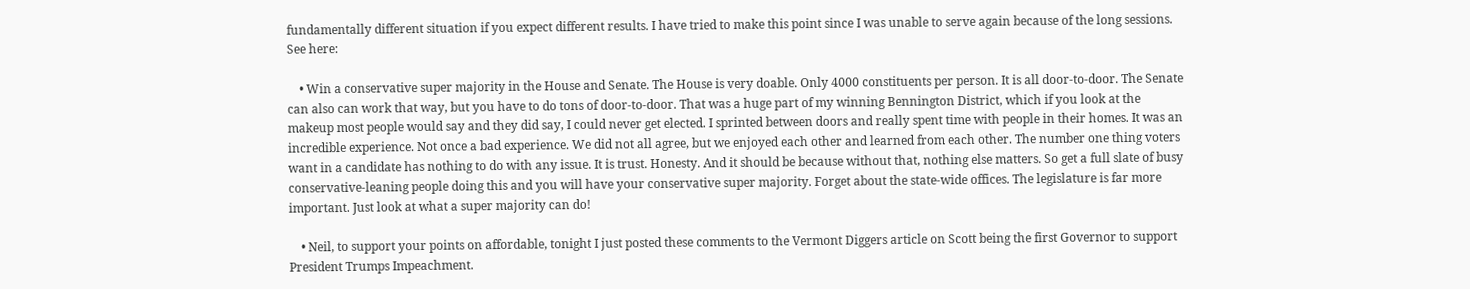fundamentally different situation if you expect different results. I have tried to make this point since I was unable to serve again because of the long sessions. See here:

    • Win a conservative super majority in the House and Senate. The House is very doable. Only 4000 constituents per person. It is all door-to-door. The Senate can also can work that way, but you have to do tons of door-to-door. That was a huge part of my winning Bennington District, which if you look at the makeup most people would say and they did say, I could never get elected. I sprinted between doors and really spent time with people in their homes. It was an incredible experience. Not once a bad experience. We did not all agree, but we enjoyed each other and learned from each other. The number one thing voters want in a candidate has nothing to do with any issue. It is trust. Honesty. And it should be because without that, nothing else matters. So get a full slate of busy conservative-leaning people doing this and you will have your conservative super majority. Forget about the state-wide offices. The legislature is far more important. Just look at what a super majority can do!

    • Neil, to support your points on affordable, tonight I just posted these comments to the Vermont Diggers article on Scott being the first Governor to support President Trumps Impeachment.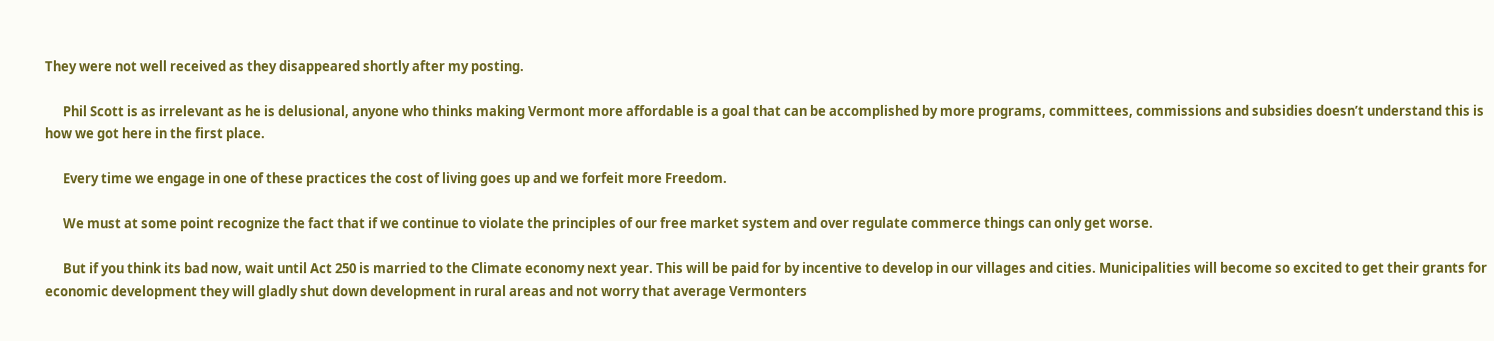They were not well received as they disappeared shortly after my posting.

      Phil Scott is as irrelevant as he is delusional, anyone who thinks making Vermont more affordable is a goal that can be accomplished by more programs, committees, commissions and subsidies doesn’t understand this is how we got here in the first place.

      Every time we engage in one of these practices the cost of living goes up and we forfeit more Freedom.

      We must at some point recognize the fact that if we continue to violate the principles of our free market system and over regulate commerce things can only get worse.

      But if you think its bad now, wait until Act 250 is married to the Climate economy next year. This will be paid for by incentive to develop in our villages and cities. Municipalities will become so excited to get their grants for economic development they will gladly shut down development in rural areas and not worry that average Vermonters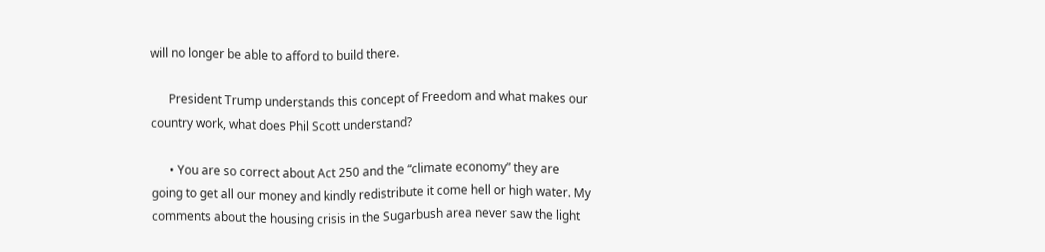will no longer be able to afford to build there.

      President Trump understands this concept of Freedom and what makes our country work, what does Phil Scott understand?

      • You are so correct about Act 250 and the “climate economy” they are going to get all our money and kindly redistribute it come hell or high water. My comments about the housing crisis in the Sugarbush area never saw the light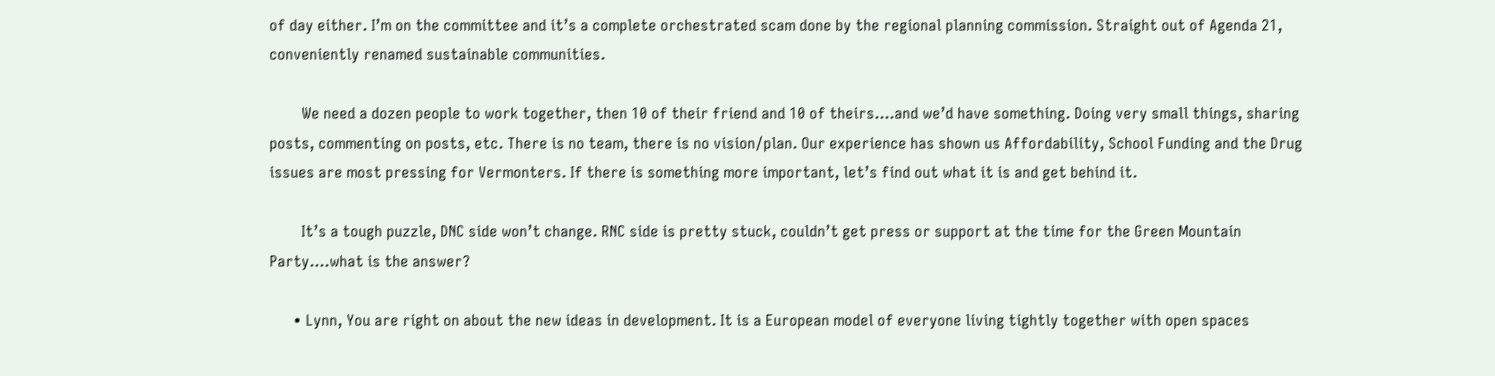of day either. I’m on the committee and it’s a complete orchestrated scam done by the regional planning commission. Straight out of Agenda 21, conveniently renamed sustainable communities.

        We need a dozen people to work together, then 10 of their friend and 10 of theirs….and we’d have something. Doing very small things, sharing posts, commenting on posts, etc. There is no team, there is no vision/plan. Our experience has shown us Affordability, School Funding and the Drug issues are most pressing for Vermonters. If there is something more important, let’s find out what it is and get behind it.

        It’s a tough puzzle, DNC side won’t change. RNC side is pretty stuck, couldn’t get press or support at the time for the Green Mountain Party….what is the answer?

      • Lynn, You are right on about the new ideas in development. It is a European model of everyone living tightly together with open spaces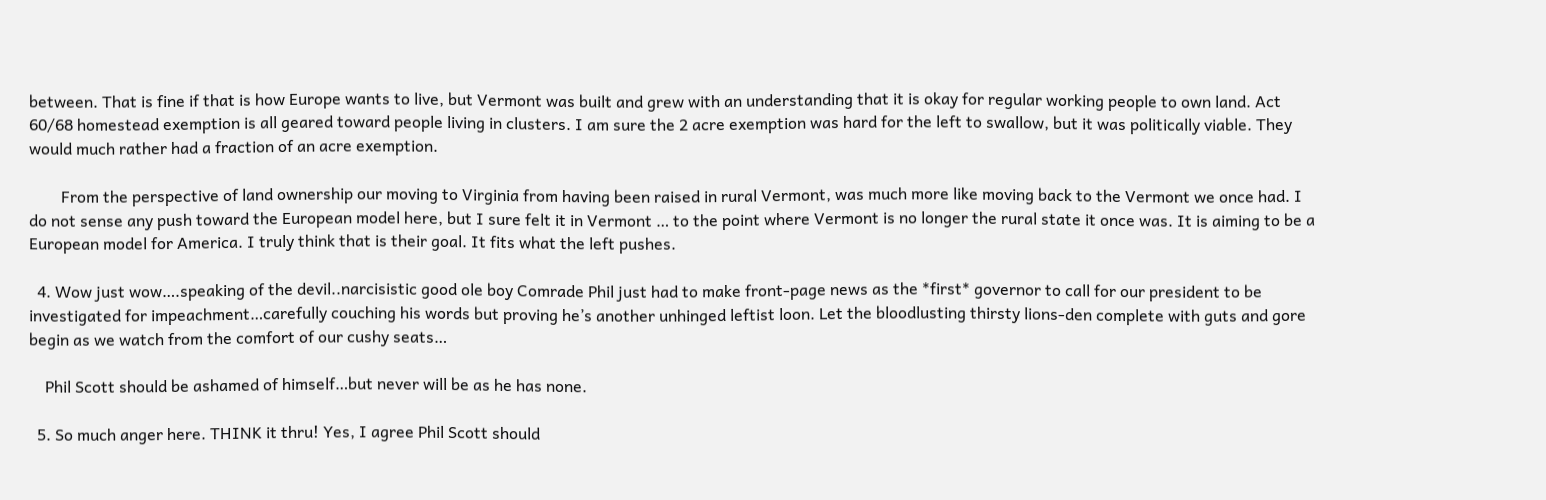between. That is fine if that is how Europe wants to live, but Vermont was built and grew with an understanding that it is okay for regular working people to own land. Act 60/68 homestead exemption is all geared toward people living in clusters. I am sure the 2 acre exemption was hard for the left to swallow, but it was politically viable. They would much rather had a fraction of an acre exemption.

        From the perspective of land ownership our moving to Virginia from having been raised in rural Vermont, was much more like moving back to the Vermont we once had. I do not sense any push toward the European model here, but I sure felt it in Vermont … to the point where Vermont is no longer the rural state it once was. It is aiming to be a European model for America. I truly think that is their goal. It fits what the left pushes.

  4. Wow just wow….speaking of the devil..narcisistic good ole boy Comrade Phil just had to make front-page news as the *first* governor to call for our president to be investigated for impeachment…carefully couching his words but proving he’s another unhinged leftist loon. Let the bloodlusting thirsty lions-den complete with guts and gore begin as we watch from the comfort of our cushy seats…

    Phil Scott should be ashamed of himself…but never will be as he has none.

  5. So much anger here. THINK it thru! Yes, I agree Phil Scott should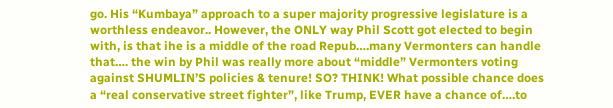go. His “Kumbaya” approach to a super majority progressive legislature is a worthless endeavor.. However, the ONLY way Phil Scott got elected to begin with, is that ihe is a middle of the road Repub….many Vermonters can handle that…. the win by Phil was really more about “middle” Vermonters voting against SHUMLIN’S policies & tenure! SO? THINK! What possible chance does a “real conservative street fighter”, like Trump, EVER have a chance of….to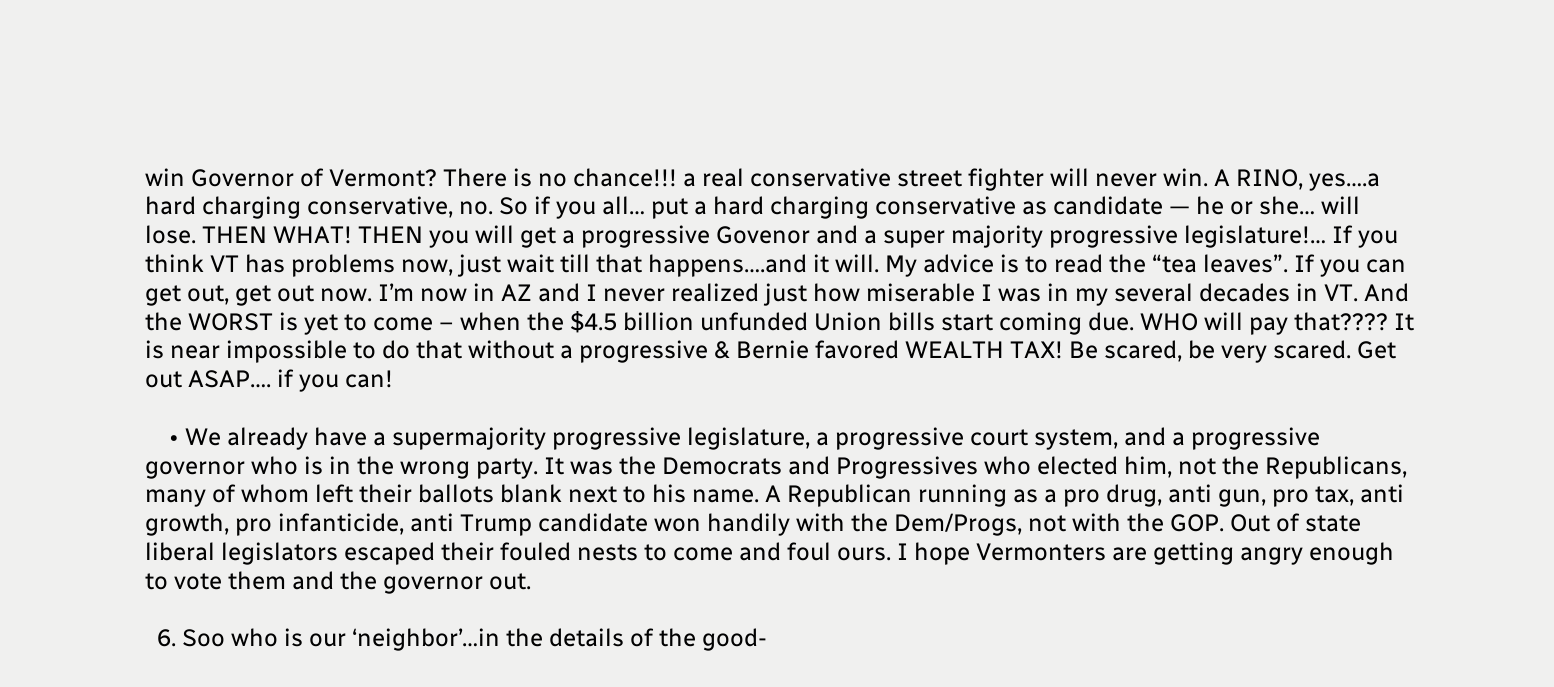win Governor of Vermont? There is no chance!!! a real conservative street fighter will never win. A RINO, yes….a hard charging conservative, no. So if you all… put a hard charging conservative as candidate — he or she… will lose. THEN WHAT! THEN you will get a progressive Govenor and a super majority progressive legislature!… If you think VT has problems now, just wait till that happens….and it will. My advice is to read the “tea leaves”. If you can get out, get out now. I’m now in AZ and I never realized just how miserable I was in my several decades in VT. And the WORST is yet to come – when the $4.5 billion unfunded Union bills start coming due. WHO will pay that???? It is near impossible to do that without a progressive & Bernie favored WEALTH TAX! Be scared, be very scared. Get out ASAP…. if you can!

    • We already have a supermajority progressive legislature, a progressive court system, and a progressive governor who is in the wrong party. It was the Democrats and Progressives who elected him, not the Republicans, many of whom left their ballots blank next to his name. A Republican running as a pro drug, anti gun, pro tax, anti growth, pro infanticide, anti Trump candidate won handily with the Dem/Progs, not with the GOP. Out of state liberal legislators escaped their fouled nests to come and foul ours. I hope Vermonters are getting angry enough to vote them and the governor out.

  6. Soo who is our ‘neighbor’…in the details of the good-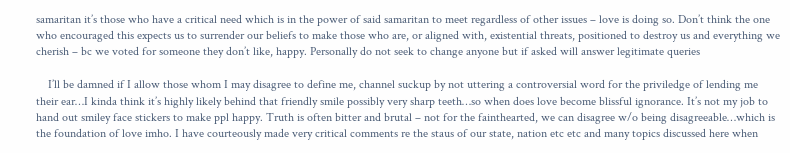samaritan it’s those who have a critical need which is in the power of said samaritan to meet regardless of other issues – love is doing so. Don’t think the one who encouraged this expects us to surrender our beliefs to make those who are, or aligned with, existential threats, positioned to destroy us and everything we cherish – bc we voted for someone they don’t like, happy. Personally do not seek to change anyone but if asked will answer legitimate queries

    I’ll be damned if I allow those whom I may disagree to define me, channel suckup by not uttering a controversial word for the priviledge of lending me their ear…I kinda think it’s highly likely behind that friendly smile possibly very sharp teeth…so when does love become blissful ignorance. It’s not my job to hand out smiley face stickers to make ppl happy. Truth is often bitter and brutal – not for the fainthearted, we can disagree w/o being disagreeable…which is the foundation of love imho. I have courteously made very critical comments re the staus of our state, nation etc etc and many topics discussed here when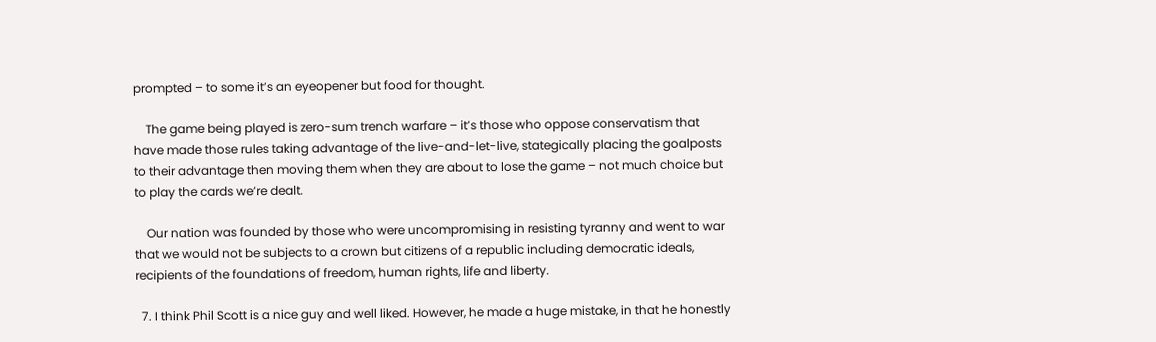prompted – to some it’s an eyeopener but food for thought.

    The game being played is zero-sum trench warfare – it’s those who oppose conservatism that have made those rules taking advantage of the live-and-let-live, stategically placing the goalposts to their advantage then moving them when they are about to lose the game – not much choice but to play the cards we’re dealt.

    Our nation was founded by those who were uncompromising in resisting tyranny and went to war that we would not be subjects to a crown but citizens of a republic including democratic ideals, recipients of the foundations of freedom, human rights, life and liberty.

  7. I think Phil Scott is a nice guy and well liked. However, he made a huge mistake, in that he honestly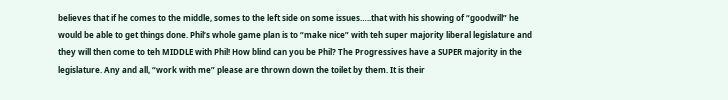believes that if he comes to the middle, somes to the left side on some issues…..that with his showing of “goodwill” he would be able to get things done. Phil’s whole game plan is to “make nice” with teh super majority liberal legislature and they will then come to teh MIDDLE with Phil! How blind can you be Phil? The Progressives have a SUPER majority in the legislature. Any and all, “work with me” please are thrown down the toilet by them. It is their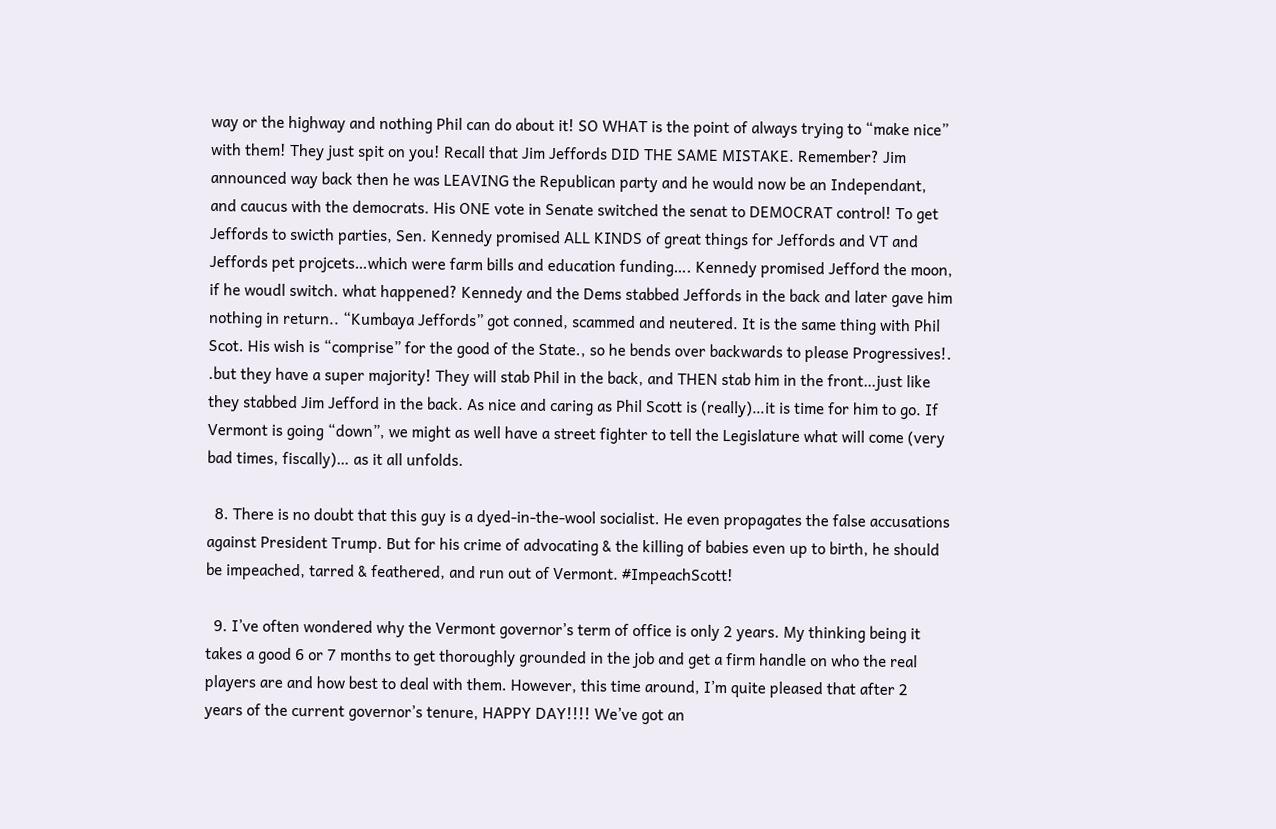way or the highway and nothing Phil can do about it! SO WHAT is the point of always trying to “make nice” with them! They just spit on you! Recall that Jim Jeffords DID THE SAME MISTAKE. Remember? Jim announced way back then he was LEAVING the Republican party and he would now be an Independant, and caucus with the democrats. His ONE vote in Senate switched the senat to DEMOCRAT control! To get Jeffords to swicth parties, Sen. Kennedy promised ALL KINDS of great things for Jeffords and VT and Jeffords pet projcets…which were farm bills and education funding…. Kennedy promised Jefford the moon, if he woudl switch. what happened? Kennedy and the Dems stabbed Jeffords in the back and later gave him nothing in return.. “Kumbaya Jeffords” got conned, scammed and neutered. It is the same thing with Phil Scot. His wish is “comprise” for the good of the State., so he bends over backwards to please Progressives!. .but they have a super majority! They will stab Phil in the back, and THEN stab him in the front…just like they stabbed Jim Jefford in the back. As nice and caring as Phil Scott is (really)…it is time for him to go. If Vermont is going “down”, we might as well have a street fighter to tell the Legislature what will come (very bad times, fiscally)… as it all unfolds.

  8. There is no doubt that this guy is a dyed-in-the-wool socialist. He even propagates the false accusations against President Trump. But for his crime of advocating & the killing of babies even up to birth, he should be impeached, tarred & feathered, and run out of Vermont. #ImpeachScott!

  9. I’ve often wondered why the Vermont governor’s term of office is only 2 years. My thinking being it takes a good 6 or 7 months to get thoroughly grounded in the job and get a firm handle on who the real players are and how best to deal with them. However, this time around, I’m quite pleased that after 2 years of the current governor’s tenure, HAPPY DAY!!!! We’ve got an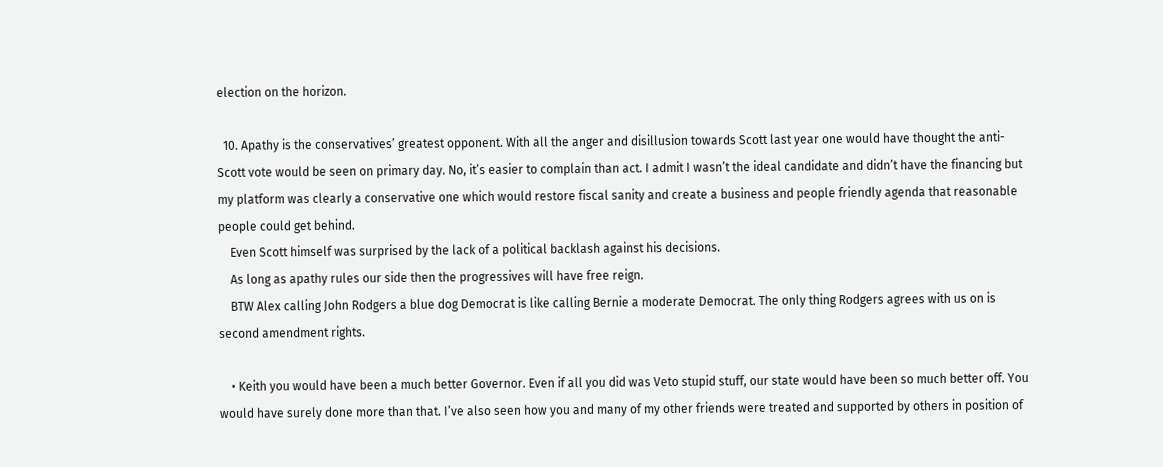election on the horizon.

  10. Apathy is the conservatives’ greatest opponent. With all the anger and disillusion towards Scott last year one would have thought the anti-Scott vote would be seen on primary day. No, it’s easier to complain than act. I admit I wasn’t the ideal candidate and didn’t have the financing but my platform was clearly a conservative one which would restore fiscal sanity and create a business and people friendly agenda that reasonable people could get behind.
    Even Scott himself was surprised by the lack of a political backlash against his decisions.
    As long as apathy rules our side then the progressives will have free reign.
    BTW Alex calling John Rodgers a blue dog Democrat is like calling Bernie a moderate Democrat. The only thing Rodgers agrees with us on is second amendment rights.

    • Keith you would have been a much better Governor. Even if all you did was Veto stupid stuff, our state would have been so much better off. You would have surely done more than that. I’ve also seen how you and many of my other friends were treated and supported by others in position of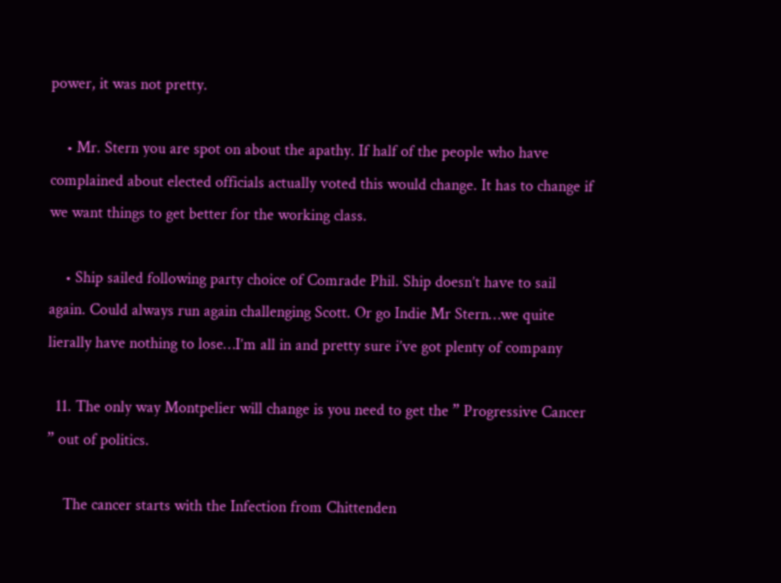power, it was not pretty.

    • Mr. Stern you are spot on about the apathy. If half of the people who have complained about elected officials actually voted this would change. It has to change if we want things to get better for the working class.

    • Ship sailed following party choice of Comrade Phil. Ship doesn’t have to sail again. Could always run again challenging Scott. Or go Indie Mr Stern…we quite lierally have nothing to lose…I’m all in and pretty sure i’ve got plenty of company

  11. The only way Montpelier will change is you need to get the ” Progressive Cancer ” out of politics.

    The cancer starts with the Infection from Chittenden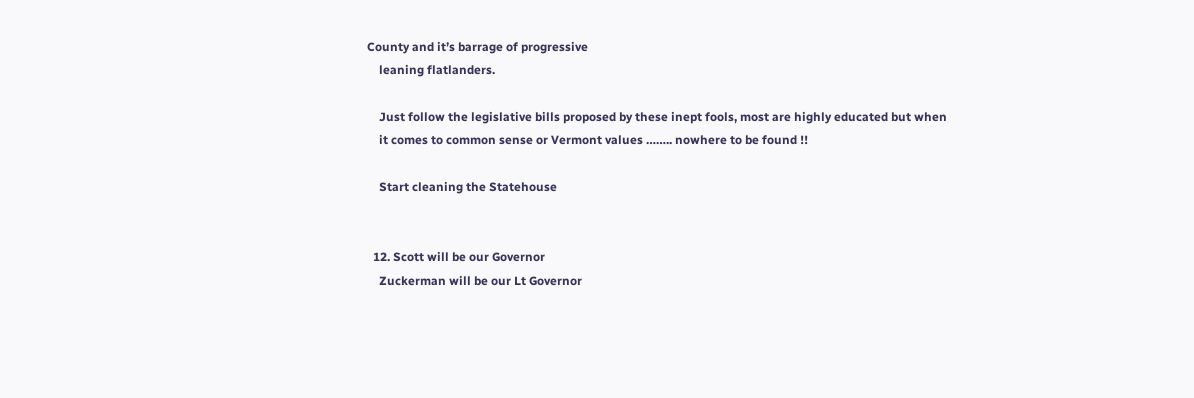County and it’s barrage of progressive
    leaning flatlanders.

    Just follow the legislative bills proposed by these inept fools, most are highly educated but when
    it comes to common sense or Vermont values …….. nowhere to be found !!

    Start cleaning the Statehouse


  12. Scott will be our Governor
    Zuckerman will be our Lt Governor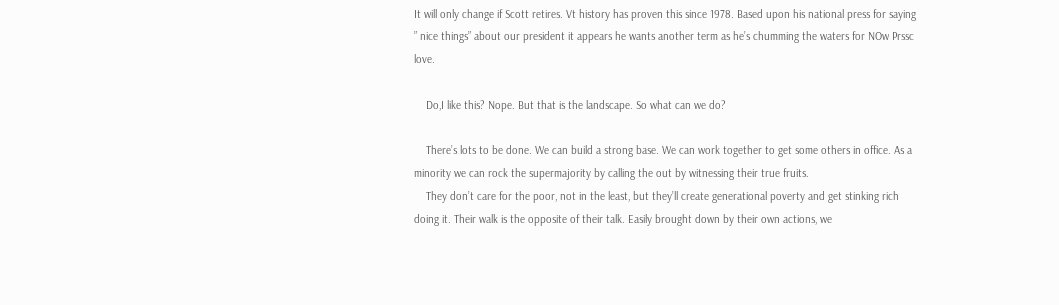It will only change if Scott retires. Vt history has proven this since 1978. Based upon his national press for saying ” nice things” about our president it appears he wants another term as he’s chumming the waters for NOw Prssc love.

    Do,I like this? Nope. But that is the landscape. So what can we do?

    There’s lots to be done. We can build a strong base. We can work together to get some others in office. As a minority we can rock the supermajority by calling the out by witnessing their true fruits.
    They don’t care for the poor, not in the least, but they’ll create generational poverty and get stinking rich doing it. Their walk is the opposite of their talk. Easily brought down by their own actions, we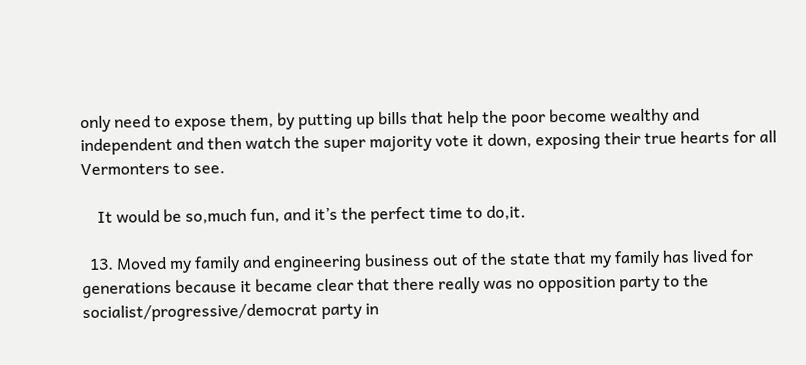only need to expose them, by putting up bills that help the poor become wealthy and independent and then watch the super majority vote it down, exposing their true hearts for all Vermonters to see.

    It would be so,much fun, and it’s the perfect time to do,it.

  13. Moved my family and engineering business out of the state that my family has lived for generations because it became clear that there really was no opposition party to the socialist/progressive/democrat party in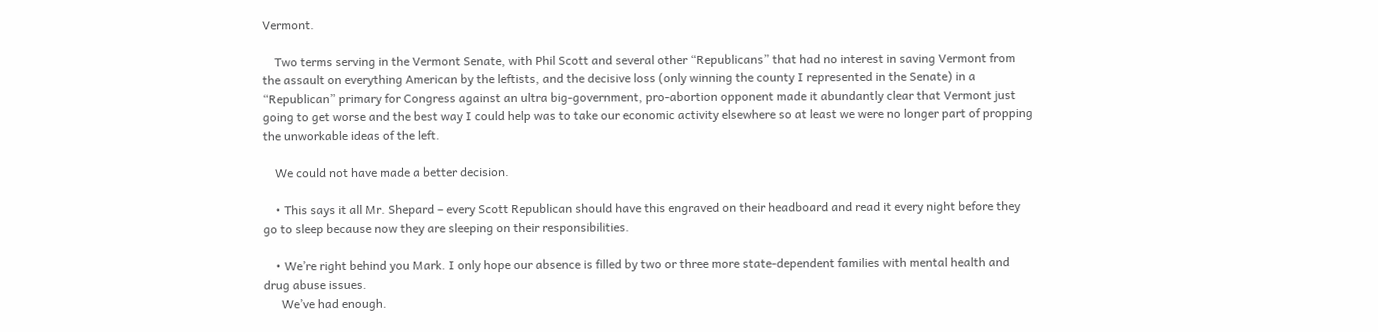Vermont.

    Two terms serving in the Vermont Senate, with Phil Scott and several other “Republicans” that had no interest in saving Vermont from the assault on everything American by the leftists, and the decisive loss (only winning the county I represented in the Senate) in a “Republican” primary for Congress against an ultra big-government, pro-abortion opponent made it abundantly clear that Vermont just going to get worse and the best way I could help was to take our economic activity elsewhere so at least we were no longer part of propping the unworkable ideas of the left.

    We could not have made a better decision.

    • This says it all Mr. Shepard – every Scott Republican should have this engraved on their headboard and read it every night before they go to sleep because now they are sleeping on their responsibilities.

    • We’re right behind you Mark. I only hope our absence is filled by two or three more state-dependent families with mental health and drug abuse issues.
      We’ve had enough.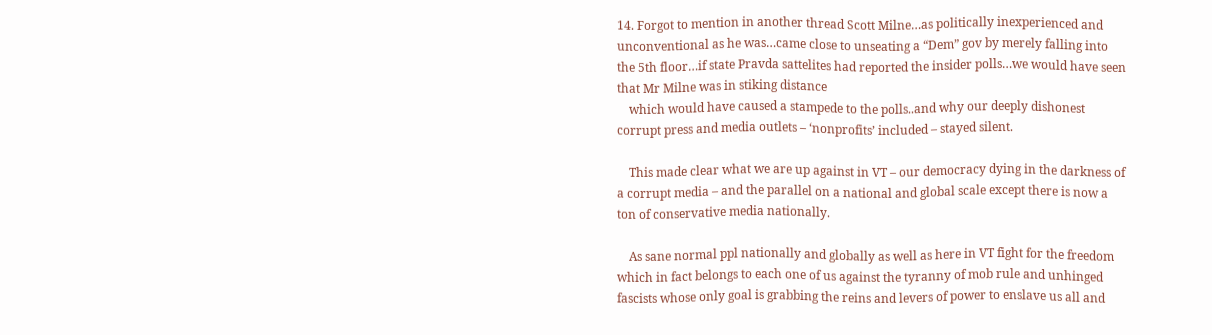14. Forgot to mention in another thread Scott Milne…as politically inexperienced and unconventional as he was…came close to unseating a “Dem” gov by merely falling into the 5th floor…if state Pravda sattelites had reported the insider polls…we would have seen that Mr Milne was in stiking distance
    which would have caused a stampede to the polls..and why our deeply dishonest corrupt press and media outlets – ‘nonprofits’ included – stayed silent.

    This made clear what we are up against in VT – our democracy dying in the darkness of a corrupt media – and the parallel on a national and global scale except there is now a ton of conservative media nationally.

    As sane normal ppl nationally and globally as well as here in VT fight for the freedom which in fact belongs to each one of us against the tyranny of mob rule and unhinged fascists whose only goal is grabbing the reins and levers of power to enslave us all and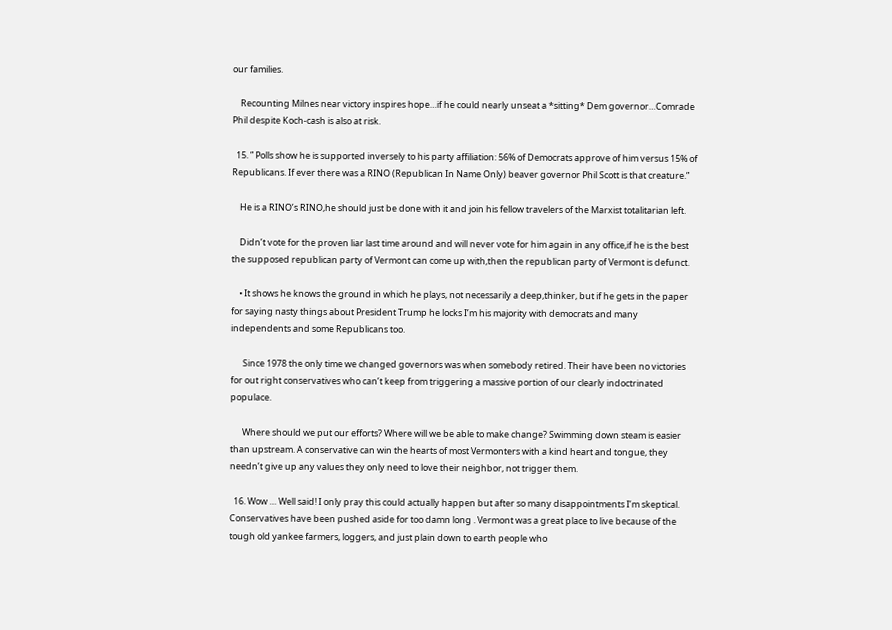our families.

    Recounting Milnes near victory inspires hope…if he could nearly unseat a *sitting* Dem governor…Comrade Phil despite Koch-cash is also at risk.

  15. ” Polls show he is supported inversely to his party affiliation: 56% of Democrats approve of him versus 15% of Republicans. If ever there was a RINO (Republican In Name Only) beaver governor Phil Scott is that creature.”

    He is a RINO’s RINO,he should just be done with it and join his fellow travelers of the Marxist totalitarian left.

    Didn’t vote for the proven liar last time around and will never vote for him again in any office,if he is the best the supposed republican party of Vermont can come up with,then the republican party of Vermont is defunct.

    • It shows he knows the ground in which he plays, not necessarily a deep,thinker, but if he gets in the paper for saying nasty things about President Trump he locks I’m his majority with democrats and many independents and some Republicans too.

      Since 1978 the only time we changed governors was when somebody retired. Their have been no victories for out right conservatives who can’t keep from triggering a massive portion of our clearly indoctrinated populace.

      Where should we put our efforts? Where will we be able to make change? Swimming down steam is easier than upstream. A conservative can win the hearts of most Vermonters with a kind heart and tongue, they needn’t give up any values they only need to love their neighbor, not trigger them.

  16. Wow … Well said! I only pray this could actually happen but after so many disappointments I’m skeptical. Conservatives have been pushed aside for too damn long . Vermont was a great place to live because of the tough old yankee farmers, loggers, and just plain down to earth people who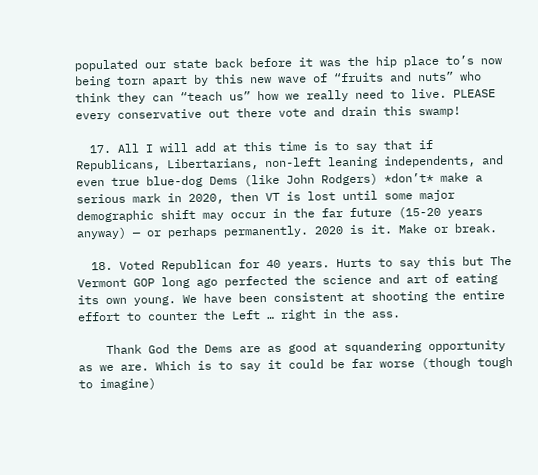populated our state back before it was the hip place to’s now being torn apart by this new wave of “fruits and nuts” who think they can “teach us” how we really need to live. PLEASE every conservative out there vote and drain this swamp!

  17. All I will add at this time is to say that if Republicans, Libertarians, non-left leaning independents, and even true blue-dog Dems (like John Rodgers) *don’t* make a serious mark in 2020, then VT is lost until some major demographic shift may occur in the far future (15-20 years anyway) — or perhaps permanently. 2020 is it. Make or break.

  18. Voted Republican for 40 years. Hurts to say this but The Vermont GOP long ago perfected the science and art of eating its own young. We have been consistent at shooting the entire effort to counter the Left … right in the ass.

    Thank God the Dems are as good at squandering opportunity as we are. Which is to say it could be far worse (though tough to imagine)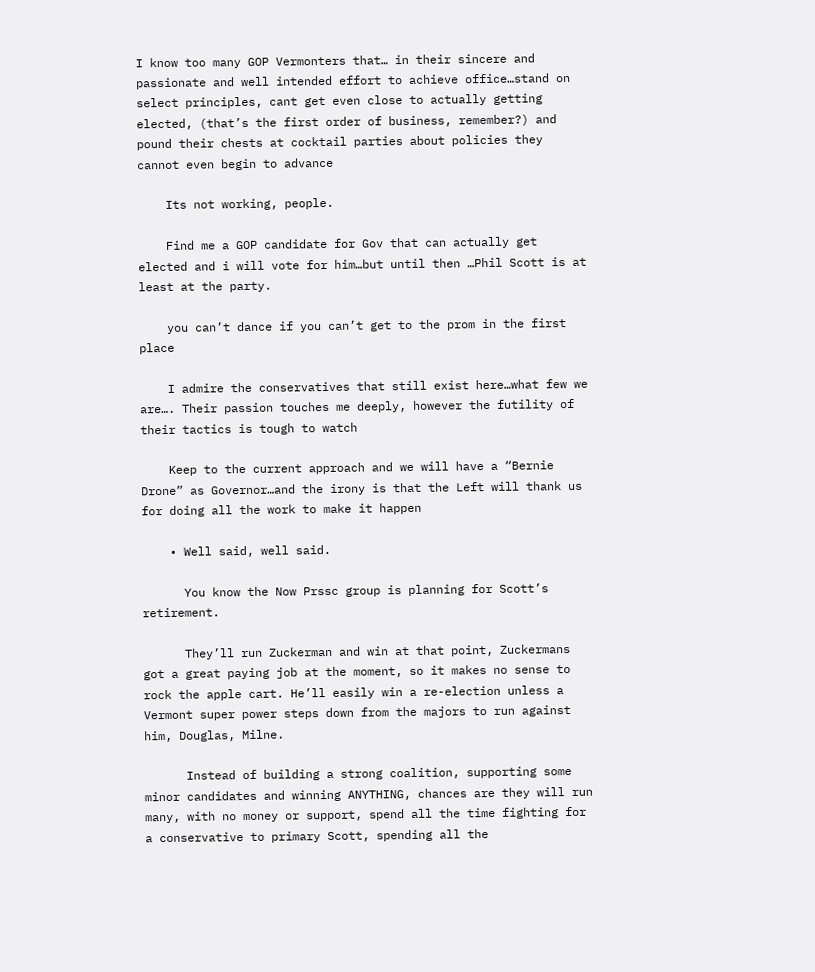I know too many GOP Vermonters that… in their sincere and passionate and well intended effort to achieve office…stand on select principles, cant get even close to actually getting elected, (that’s the first order of business, remember?) and pound their chests at cocktail parties about policies they cannot even begin to advance

    Its not working, people.

    Find me a GOP candidate for Gov that can actually get elected and i will vote for him…but until then …Phil Scott is at least at the party.

    you can’t dance if you can’t get to the prom in the first place

    I admire the conservatives that still exist here…what few we are…. Their passion touches me deeply, however the futility of their tactics is tough to watch

    Keep to the current approach and we will have a “Bernie Drone” as Governor…and the irony is that the Left will thank us for doing all the work to make it happen

    • Well said, well said.

      You know the Now Prssc group is planning for Scott’s retirement.

      They’ll run Zuckerman and win at that point, Zuckermans got a great paying job at the moment, so it makes no sense to rock the apple cart. He’ll easily win a re-election unless a Vermont super power steps down from the majors to run against him, Douglas, Milne.

      Instead of building a strong coalition, supporting some minor candidates and winning ANYTHING, chances are they will run many, with no money or support, spend all the time fighting for a conservative to primary Scott, spending all the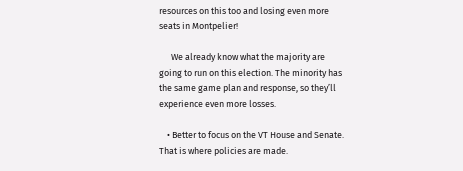resources on this too and losing even more seats in Montpelier!

      We already know what the majority are going to run on this election. The minority has the same game plan and response, so they’ll experience even more losses.

    • Better to focus on the VT House and Senate. That is where policies are made.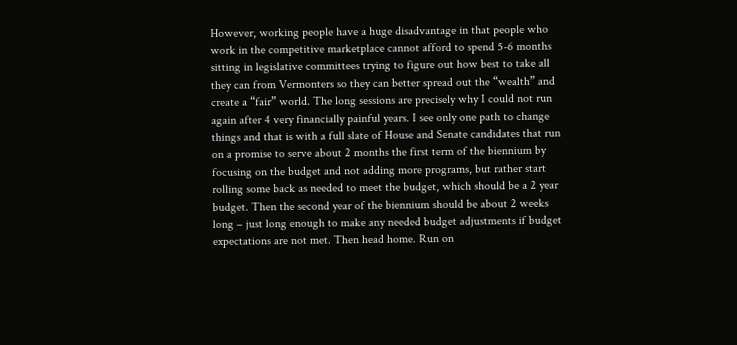However, working people have a huge disadvantage in that people who work in the competitive marketplace cannot afford to spend 5-6 months sitting in legislative committees trying to figure out how best to take all they can from Vermonters so they can better spread out the “wealth” and create a “fair” world. The long sessions are precisely why I could not run again after 4 very financially painful years. I see only one path to change things and that is with a full slate of House and Senate candidates that run on a promise to serve about 2 months the first term of the biennium by focusing on the budget and not adding more programs, but rather start rolling some back as needed to meet the budget, which should be a 2 year budget. Then the second year of the biennium should be about 2 weeks long – just long enough to make any needed budget adjustments if budget expectations are not met. Then head home. Run on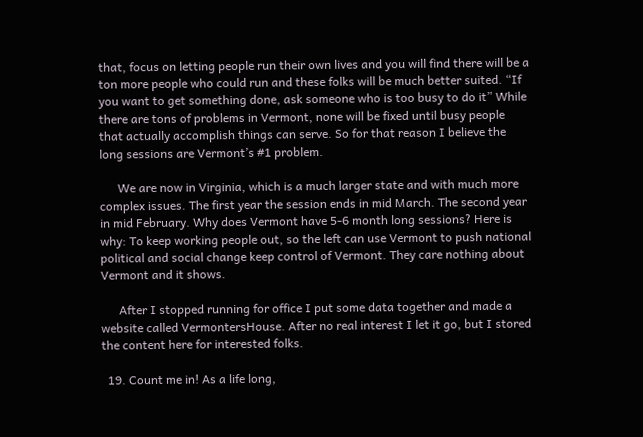that, focus on letting people run their own lives and you will find there will be a ton more people who could run and these folks will be much better suited. “If you want to get something done, ask someone who is too busy to do it” While there are tons of problems in Vermont, none will be fixed until busy people that actually accomplish things can serve. So for that reason I believe the long sessions are Vermont’s #1 problem.

      We are now in Virginia, which is a much larger state and with much more complex issues. The first year the session ends in mid March. The second year in mid February. Why does Vermont have 5-6 month long sessions? Here is why: To keep working people out, so the left can use Vermont to push national political and social change keep control of Vermont. They care nothing about Vermont and it shows.

      After I stopped running for office I put some data together and made a website called VermontersHouse. After no real interest I let it go, but I stored the content here for interested folks.

  19. Count me in! As a life long,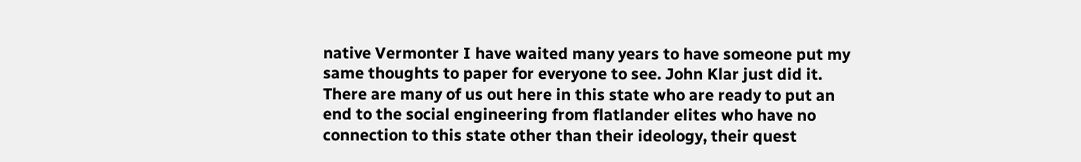native Vermonter I have waited many years to have someone put my same thoughts to paper for everyone to see. John Klar just did it. There are many of us out here in this state who are ready to put an end to the social engineering from flatlander elites who have no connection to this state other than their ideology, their quest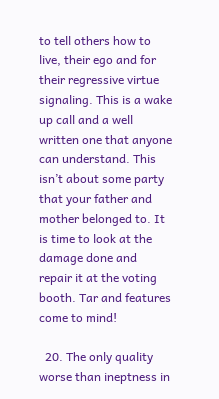to tell others how to live, their ego and for their regressive virtue signaling. This is a wake up call and a well written one that anyone can understand. This isn’t about some party that your father and mother belonged to. It is time to look at the damage done and repair it at the voting booth. Tar and features come to mind!

  20. The only quality worse than ineptness in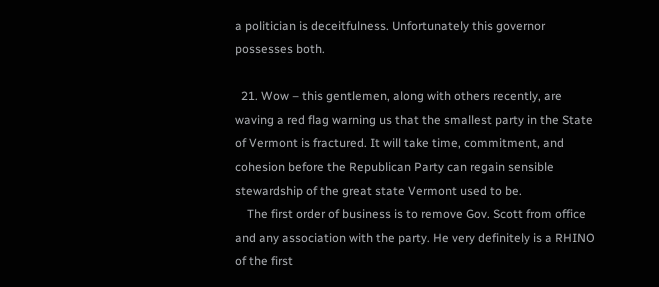a politician is deceitfulness. Unfortunately this governor possesses both.

  21. Wow – this gentlemen, along with others recently, are waving a red flag warning us that the smallest party in the State of Vermont is fractured. It will take time, commitment, and cohesion before the Republican Party can regain sensible stewardship of the great state Vermont used to be.
    The first order of business is to remove Gov. Scott from office and any association with the party. He very definitely is a RHINO of the first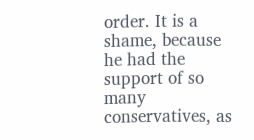order. It is a shame, because he had the support of so many conservatives, as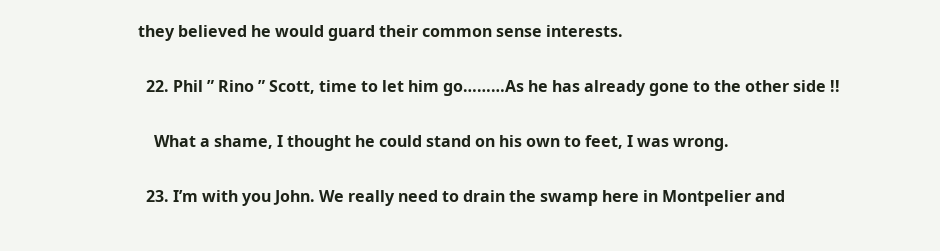they believed he would guard their common sense interests.

  22. Phil ” Rino ” Scott, time to let him go………As he has already gone to the other side !!

    What a shame, I thought he could stand on his own to feet, I was wrong.

  23. I’m with you John. We really need to drain the swamp here in Montpelier and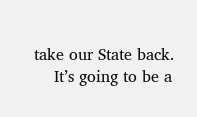take our State back.
    It’s going to be a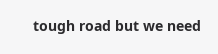tough road but we need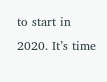to start in 2020. It’s time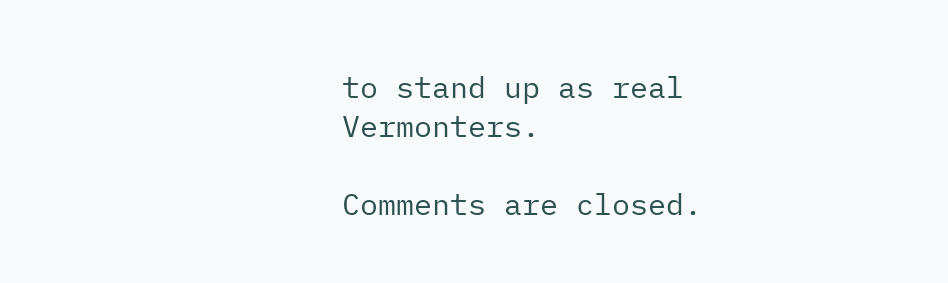to stand up as real Vermonters.

Comments are closed.